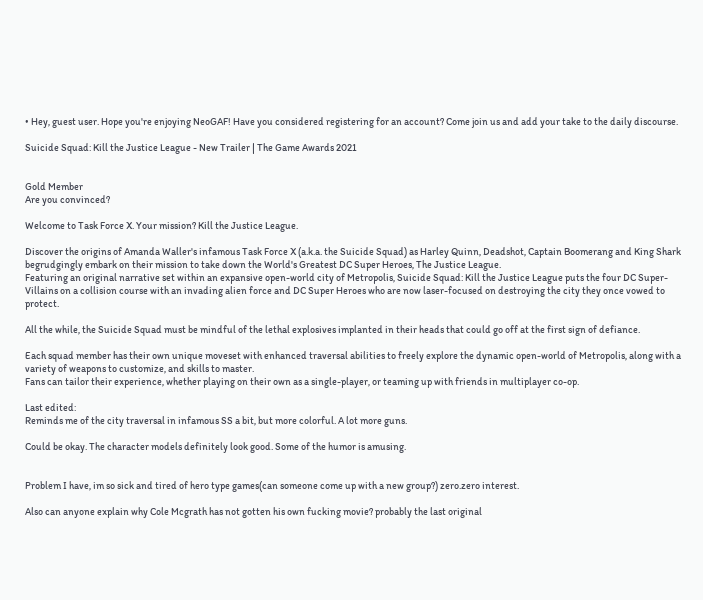• Hey, guest user. Hope you're enjoying NeoGAF! Have you considered registering for an account? Come join us and add your take to the daily discourse.

Suicide Squad: Kill the Justice League - New Trailer | The Game Awards 2021


Gold Member
Are you convinced?

Welcome to Task Force X. Your mission? Kill the Justice League.

Discover the origins of Amanda Waller's infamous Task Force X (a.k.a. the Suicide Squad) as Harley Quinn, Deadshot, Captain Boomerang and King Shark begrudgingly embark on their mission to take down the World's Greatest DC Super Heroes, The Justice League.
Featuring an original narrative set within an expansive open-world city of Metropolis, Suicide Squad: Kill the Justice League puts the four DC Super-Villains on a collision course with an invading alien force and DC Super Heroes who are now laser-focused on destroying the city they once vowed to protect.

All the while, the Suicide Squad must be mindful of the lethal explosives implanted in their heads that could go off at the first sign of defiance.

Each squad member has their own unique moveset with enhanced traversal abilities to freely explore the dynamic open-world of Metropolis, along with a variety of weapons to customize, and skills to master.
Fans can tailor their experience, whether playing on their own as a single-player, or teaming up with friends in multiplayer co-op.

Last edited:
Reminds me of the city traversal in infamous SS a bit, but more colorful. A lot more guns.

Could be okay. The character models definitely look good. Some of the humor is amusing.


Problem I have, im so sick and tired of hero type games(can someone come up with a new group?) zero.zero interest.

Also can anyone explain why Cole Mcgrath has not gotten his own fucking movie? probably the last original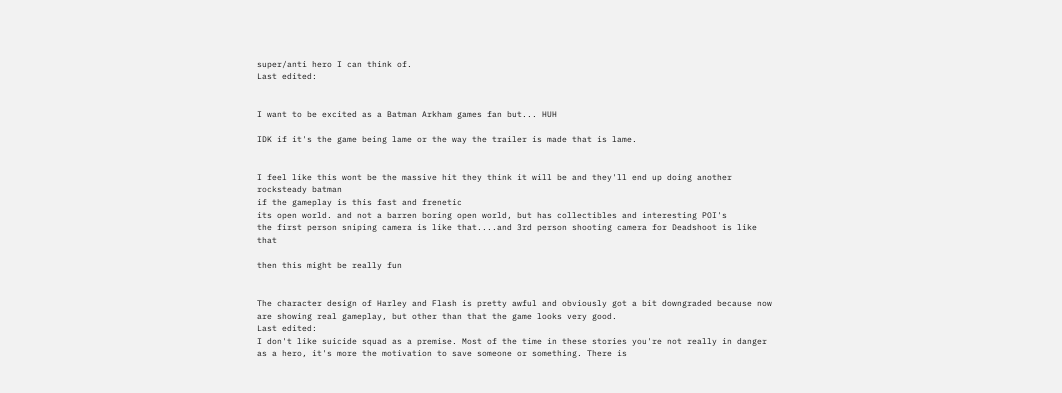super/anti hero I can think of.
Last edited:


I want to be excited as a Batman Arkham games fan but... HUH

IDK if it's the game being lame or the way the trailer is made that is lame.


I feel like this wont be the massive hit they think it will be and they'll end up doing another rocksteady batman
if the gameplay is this fast and frenetic
its open world. and not a barren boring open world, but has collectibles and interesting POI's
the first person sniping camera is like that....and 3rd person shooting camera for Deadshoot is like that

then this might be really fun


The character design of Harley and Flash is pretty awful and obviously got a bit downgraded because now are showing real gameplay, but other than that the game looks very good.
Last edited:
I don't like suicide squad as a premise. Most of the time in these stories you're not really in danger as a hero, it's more the motivation to save someone or something. There is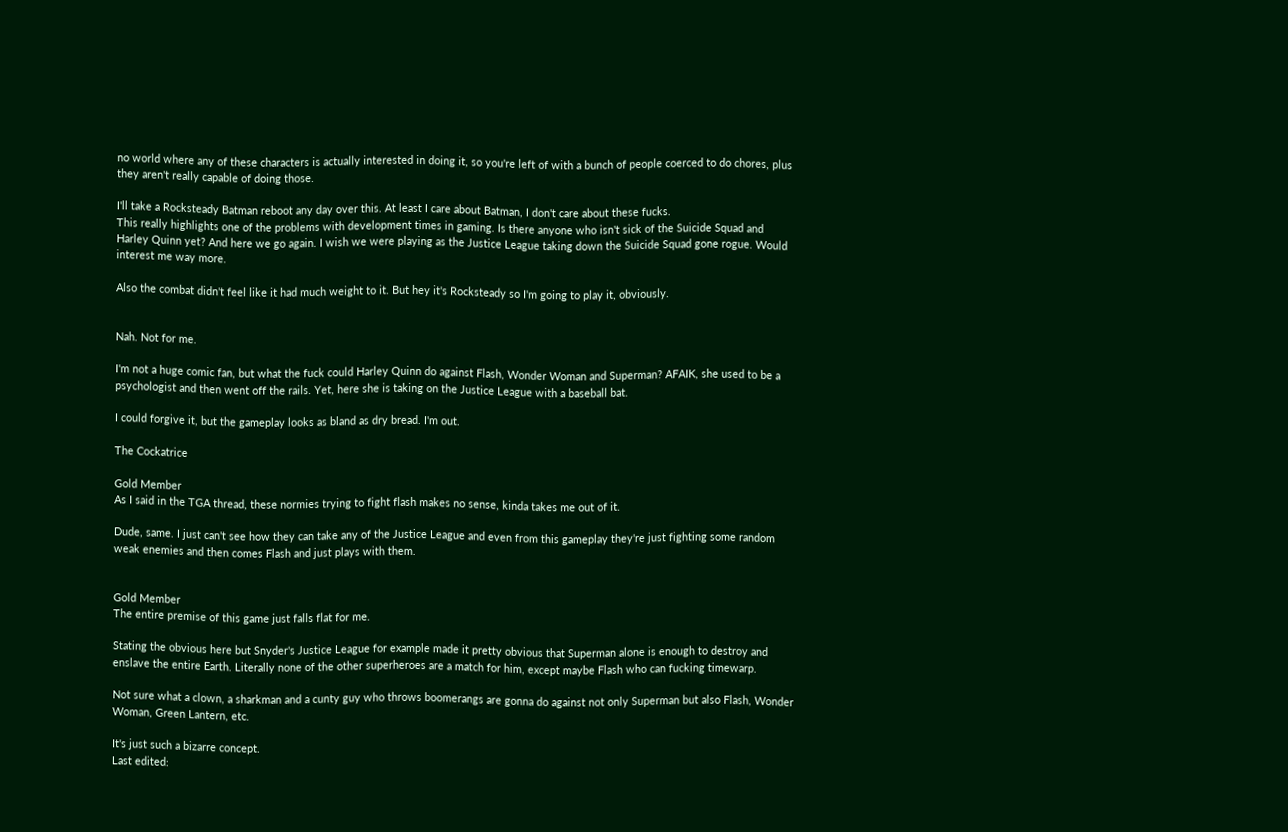no world where any of these characters is actually interested in doing it, so you're left of with a bunch of people coerced to do chores, plus they aren't really capable of doing those.

I'll take a Rocksteady Batman reboot any day over this. At least I care about Batman, I don't care about these fucks.
This really highlights one of the problems with development times in gaming. Is there anyone who isn't sick of the Suicide Squad and Harley Quinn yet? And here we go again. I wish we were playing as the Justice League taking down the Suicide Squad gone rogue. Would interest me way more.

Also the combat didn't feel like it had much weight to it. But hey it's Rocksteady so I'm going to play it, obviously.


Nah. Not for me.

I'm not a huge comic fan, but what the fuck could Harley Quinn do against Flash, Wonder Woman and Superman? AFAIK, she used to be a psychologist and then went off the rails. Yet, here she is taking on the Justice League with a baseball bat.

I could forgive it, but the gameplay looks as bland as dry bread. I'm out.

The Cockatrice

Gold Member
As I said in the TGA thread, these normies trying to fight flash makes no sense, kinda takes me out of it.

Dude, same. I just can't see how they can take any of the Justice League and even from this gameplay they're just fighting some random weak enemies and then comes Flash and just plays with them.


Gold Member
The entire premise of this game just falls flat for me.

Stating the obvious here but Snyder's Justice League for example made it pretty obvious that Superman alone is enough to destroy and enslave the entire Earth. Literally none of the other superheroes are a match for him, except maybe Flash who can fucking timewarp.

Not sure what a clown, a sharkman and a cunty guy who throws boomerangs are gonna do against not only Superman but also Flash, Wonder Woman, Green Lantern, etc.

It's just such a bizarre concept.
Last edited: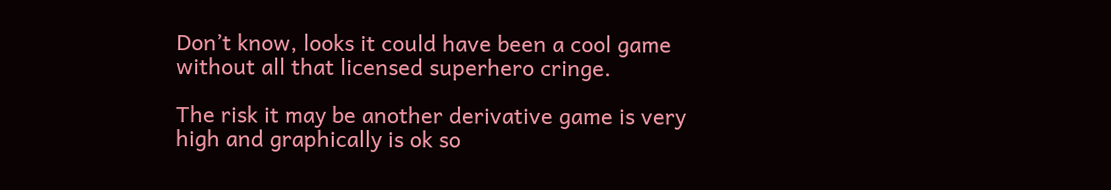Don’t know, looks it could have been a cool game without all that licensed superhero cringe.

The risk it may be another derivative game is very high and graphically is ok so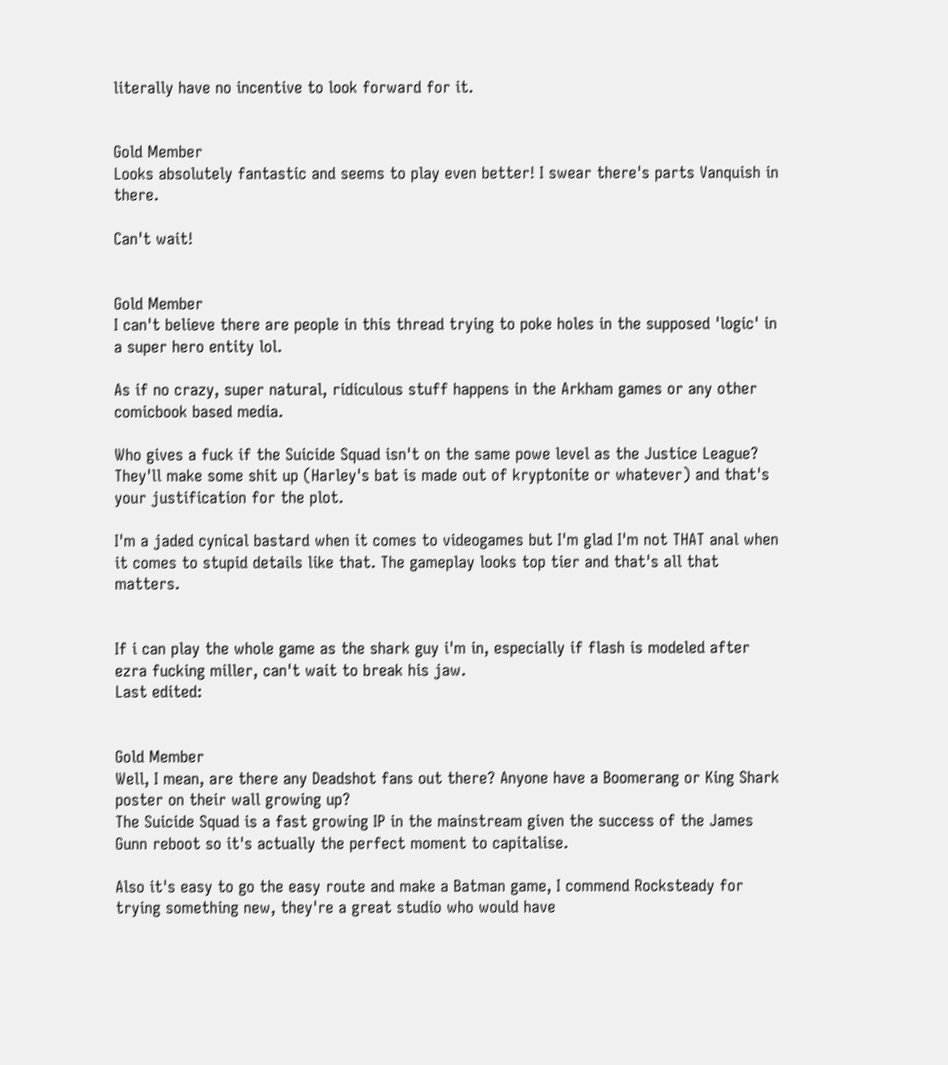literally have no incentive to look forward for it.


Gold Member
Looks absolutely fantastic and seems to play even better! I swear there's parts Vanquish in there.

Can't wait!


Gold Member
I can't believe there are people in this thread trying to poke holes in the supposed 'logic' in a super hero entity lol.

As if no crazy, super natural, ridiculous stuff happens in the Arkham games or any other comicbook based media.

Who gives a fuck if the Suicide Squad isn't on the same powe level as the Justice League? They'll make some shit up (Harley's bat is made out of kryptonite or whatever) and that's your justification for the plot.

I'm a jaded cynical bastard when it comes to videogames but I'm glad I'm not THAT anal when it comes to stupid details like that. The gameplay looks top tier and that's all that matters.


If i can play the whole game as the shark guy i'm in, especially if flash is modeled after ezra fucking miller, can't wait to break his jaw.
Last edited:


Gold Member
Well, I mean, are there any Deadshot fans out there? Anyone have a Boomerang or King Shark poster on their wall growing up?
The Suicide Squad is a fast growing IP in the mainstream given the success of the James Gunn reboot so it's actually the perfect moment to capitalise.

Also it's easy to go the easy route and make a Batman game, I commend Rocksteady for trying something new, they're a great studio who would have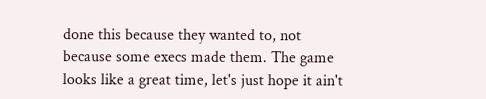done this because they wanted to, not because some execs made them. The game looks like a great time, let's just hope it ain't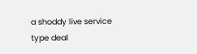a shoddy live service type deal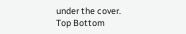under the cover.
Top Bottom